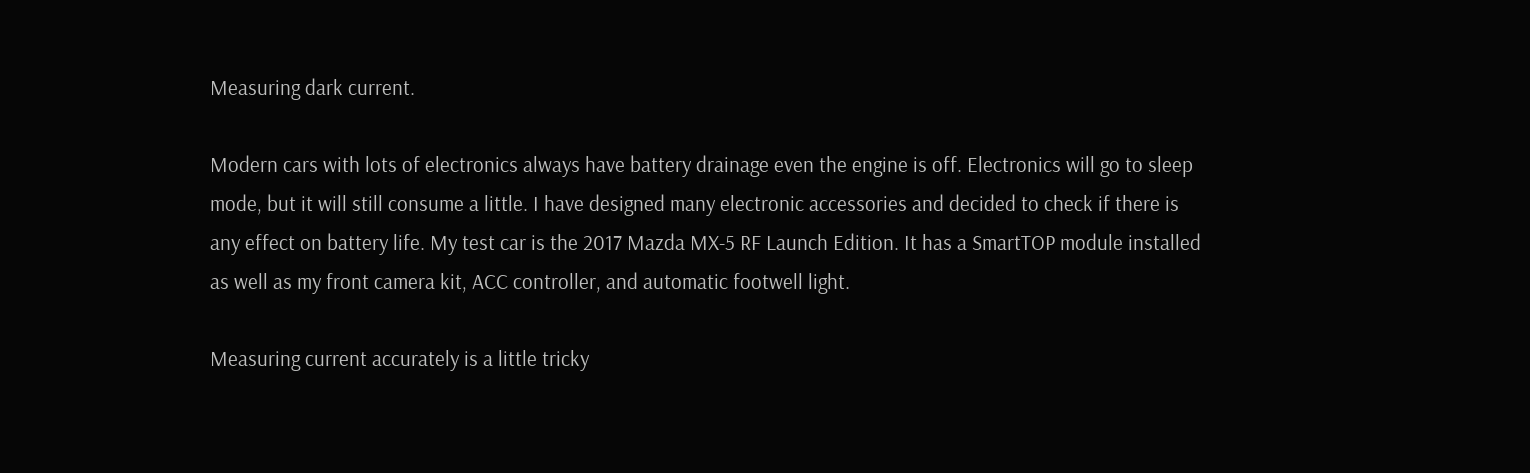Measuring dark current.

Modern cars with lots of electronics always have battery drainage even the engine is off. Electronics will go to sleep mode, but it will still consume a little. I have designed many electronic accessories and decided to check if there is any effect on battery life. My test car is the 2017 Mazda MX-5 RF Launch Edition. It has a SmartTOP module installed as well as my front camera kit, ACC controller, and automatic footwell light.

Measuring current accurately is a little tricky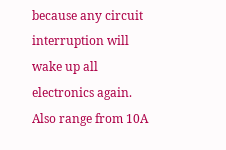because any circuit interruption will wake up all electronics again. Also range from 10A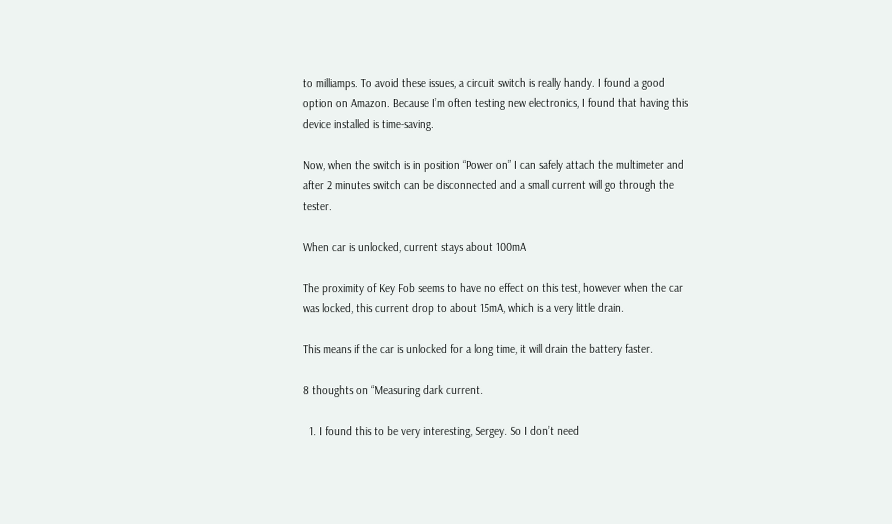to milliamps. To avoid these issues, a circuit switch is really handy. I found a good option on Amazon. Because I’m often testing new electronics, I found that having this device installed is time-saving.

Now, when the switch is in position “Power on” I can safely attach the multimeter and after 2 minutes switch can be disconnected and a small current will go through the tester.

When car is unlocked, current stays about 100mA

The proximity of Key Fob seems to have no effect on this test, however when the car was locked, this current drop to about 15mA, which is a very little drain.

This means if the car is unlocked for a long time, it will drain the battery faster.

8 thoughts on “Measuring dark current.

  1. I found this to be very interesting, Sergey. So I don’t need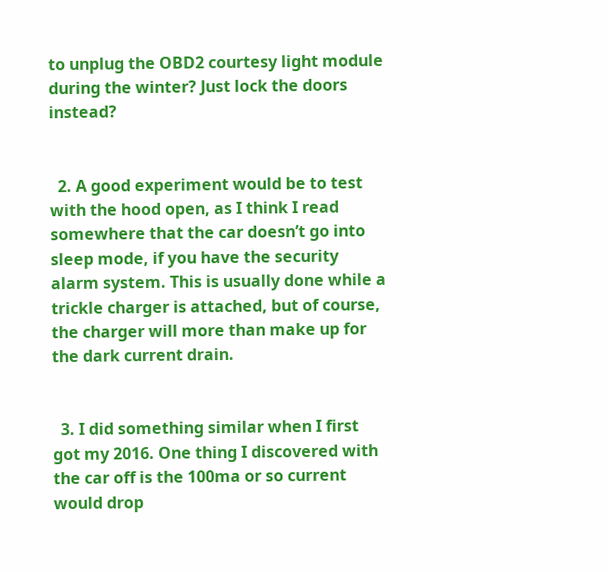to unplug the OBD2 courtesy light module during the winter? Just lock the doors instead?


  2. A good experiment would be to test with the hood open, as I think I read somewhere that the car doesn’t go into sleep mode, if you have the security alarm system. This is usually done while a trickle charger is attached, but of course, the charger will more than make up for the dark current drain.


  3. I did something similar when I first got my 2016. One thing I discovered with the car off is the 100ma or so current would drop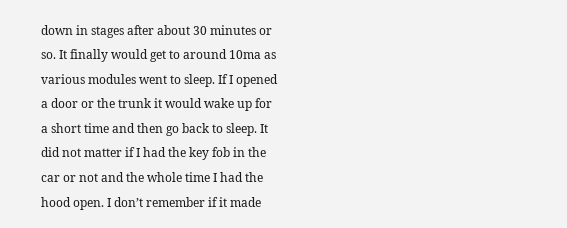down in stages after about 30 minutes or so. It finally would get to around 10ma as various modules went to sleep. If I opened a door or the trunk it would wake up for a short time and then go back to sleep. It did not matter if I had the key fob in the car or not and the whole time I had the hood open. I don’t remember if it made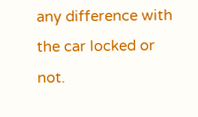any difference with the car locked or not.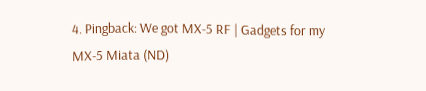4. Pingback: We got MX-5 RF | Gadgets for my MX-5 Miata (ND)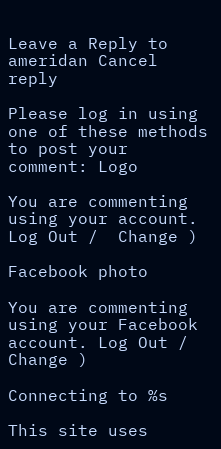Leave a Reply to ameridan Cancel reply

Please log in using one of these methods to post your comment: Logo

You are commenting using your account. Log Out /  Change )

Facebook photo

You are commenting using your Facebook account. Log Out /  Change )

Connecting to %s

This site uses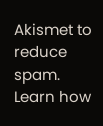Akismet to reduce spam. Learn how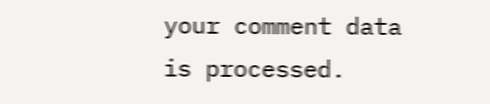your comment data is processed.